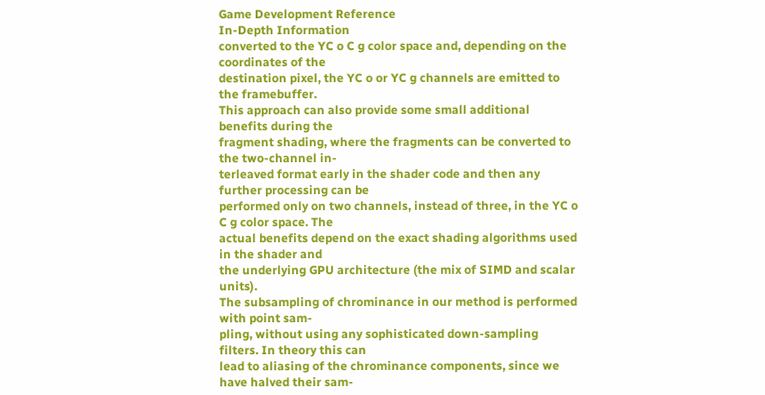Game Development Reference
In-Depth Information
converted to the YC o C g color space and, depending on the coordinates of the
destination pixel, the YC o or YC g channels are emitted to the framebuffer.
This approach can also provide some small additional benefits during the
fragment shading, where the fragments can be converted to the two-channel in-
terleaved format early in the shader code and then any further processing can be
performed only on two channels, instead of three, in the YC o C g color space. The
actual benefits depend on the exact shading algorithms used in the shader and
the underlying GPU architecture (the mix of SIMD and scalar units).
The subsampling of chrominance in our method is performed with point sam-
pling, without using any sophisticated down-sampling filters. In theory this can
lead to aliasing of the chrominance components, since we have halved their sam-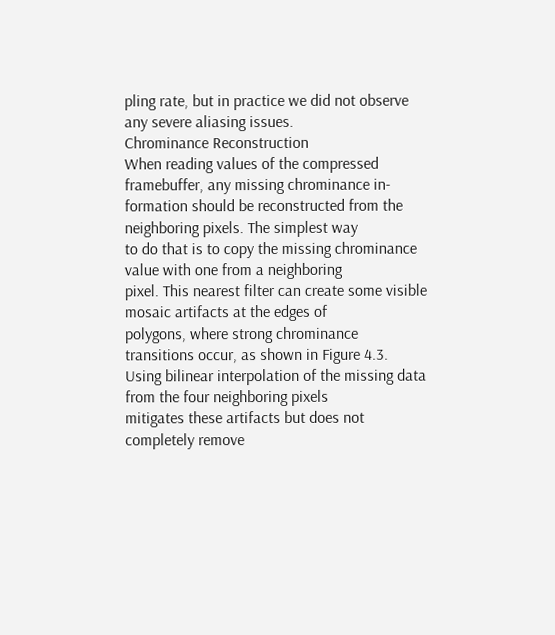pling rate, but in practice we did not observe any severe aliasing issues.
Chrominance Reconstruction
When reading values of the compressed framebuffer, any missing chrominance in-
formation should be reconstructed from the neighboring pixels. The simplest way
to do that is to copy the missing chrominance value with one from a neighboring
pixel. This nearest filter can create some visible mosaic artifacts at the edges of
polygons, where strong chrominance transitions occur, as shown in Figure 4.3.
Using bilinear interpolation of the missing data from the four neighboring pixels
mitigates these artifacts but does not completely remove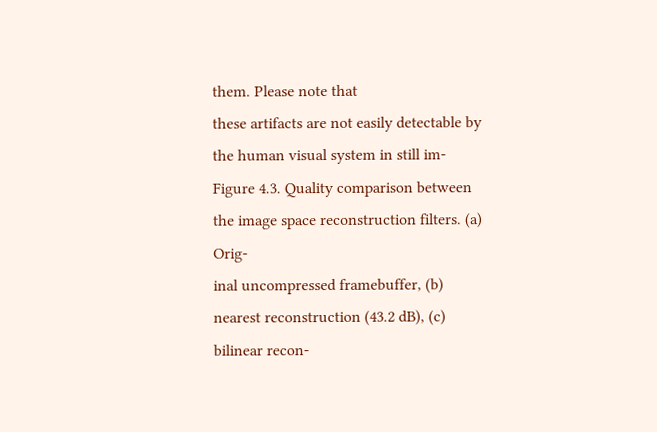them. Please note that
these artifacts are not easily detectable by the human visual system in still im-
Figure 4.3. Quality comparison between the image space reconstruction filters. (a) Orig-
inal uncompressed framebuffer, (b) nearest reconstruction (43.2 dB), (c) bilinear recon-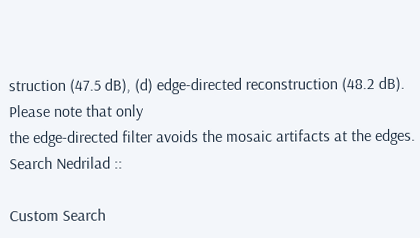struction (47.5 dB), (d) edge-directed reconstruction (48.2 dB). Please note that only
the edge-directed filter avoids the mosaic artifacts at the edges.
Search Nedrilad ::

Custom Search